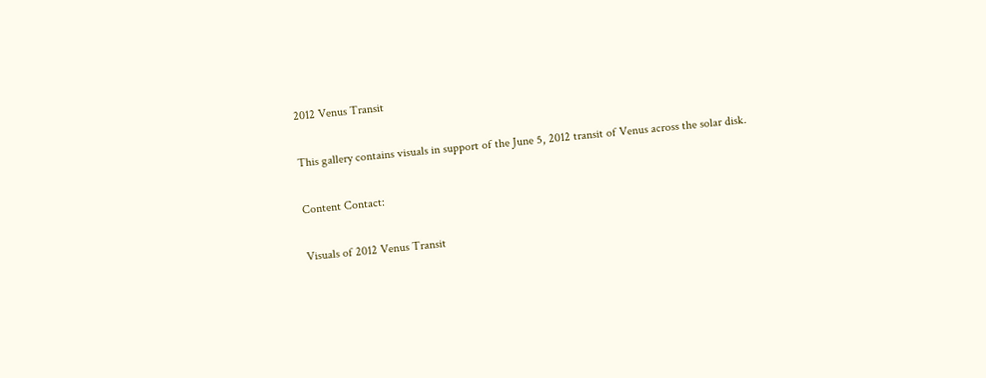2012 Venus Transit

This gallery contains visuals in support of the June 5, 2012 transit of Venus across the solar disk.

Content Contact:

Visuals of 2012 Venus Transit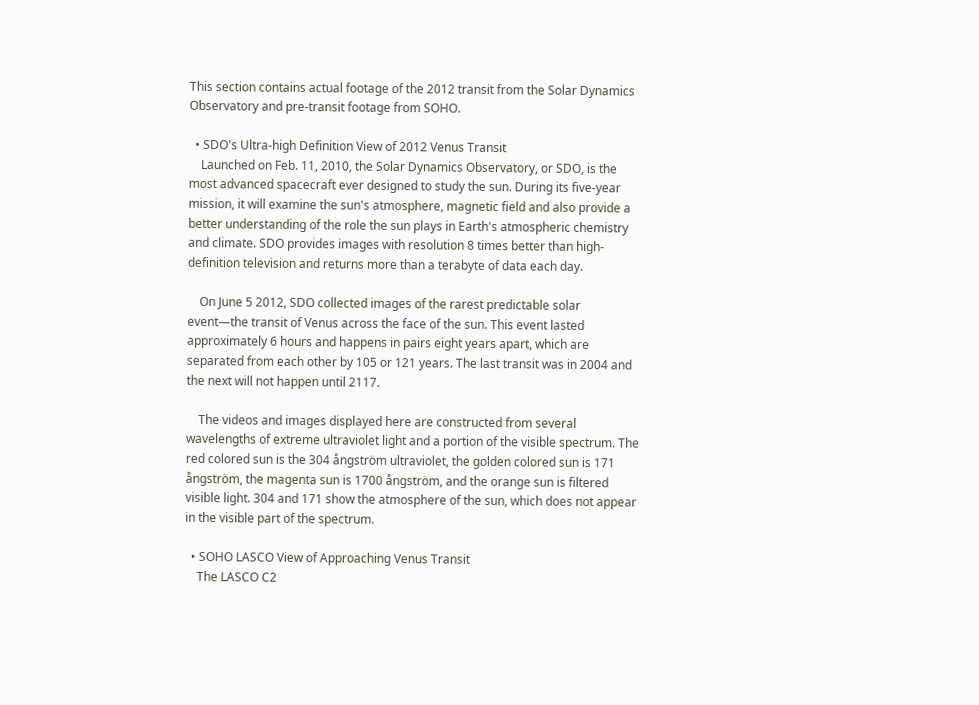This section contains actual footage of the 2012 transit from the Solar Dynamics Observatory and pre-transit footage from SOHO.

  • SDO's Ultra-high Definition View of 2012 Venus Transit
    Launched on Feb. 11, 2010, the Solar Dynamics Observatory, or SDO, is the most advanced spacecraft ever designed to study the sun. During its five-year mission, it will examine the sun's atmosphere, magnetic field and also provide a better understanding of the role the sun plays in Earth's atmospheric chemistry and climate. SDO provides images with resolution 8 times better than high-definition television and returns more than a terabyte of data each day.

    On June 5 2012, SDO collected images of the rarest predictable solar event—the transit of Venus across the face of the sun. This event lasted approximately 6 hours and happens in pairs eight years apart, which are separated from each other by 105 or 121 years. The last transit was in 2004 and the next will not happen until 2117.

    The videos and images displayed here are constructed from several wavelengths of extreme ultraviolet light and a portion of the visible spectrum. The red colored sun is the 304 ångström ultraviolet, the golden colored sun is 171 ångström, the magenta sun is 1700 ångström, and the orange sun is filtered visible light. 304 and 171 show the atmosphere of the sun, which does not appear in the visible part of the spectrum.

  • SOHO LASCO View of Approaching Venus Transit
    The LASCO C2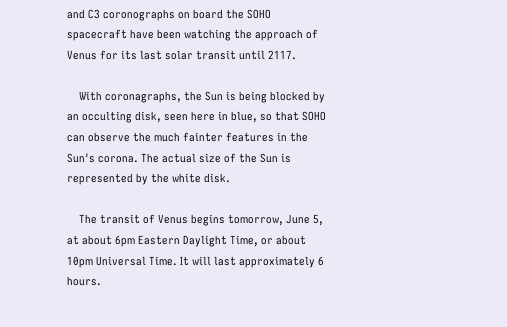and C3 coronographs on board the SOHO spacecraft have been watching the approach of Venus for its last solar transit until 2117.

    With coronagraphs, the Sun is being blocked by an occulting disk, seen here in blue, so that SOHO can observe the much fainter features in the Sun's corona. The actual size of the Sun is represented by the white disk.

    The transit of Venus begins tomorrow, June 5, at about 6pm Eastern Daylight Time, or about 10pm Universal Time. It will last approximately 6 hours.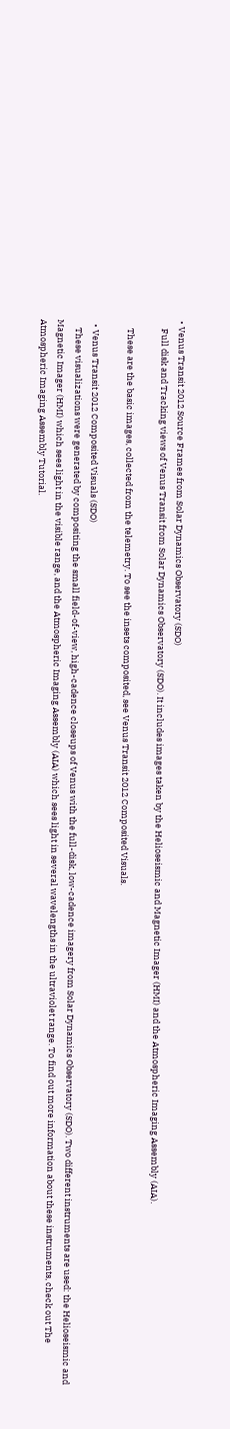• Venus Transit 2012 Source Frames from Solar Dynamics Observatory (SDO)
    Full disk and Tracking views of Venus Transit from Solar Dynamics Observatory (SDO). It includes images taken by the Helioseismic and Magnetic Imager (HMI) and the Atmospheric Imaging Assembly (AIA).

    These are the basic images, collected from the telemetry. To see the insets composited, see Venus Transit 2012 Composited Visuals.

  • Venus Transit 2012 Composited Visuals (SDO)
    These visualizations were generated by compositing the small field-of-view, high-cadence closeups of Venus with the full-disk, low-cadence imagery from Solar Dynamics Observatory (SDO). Two different instruments are used: the Helioseismic and Magnetic Imager (HMI) which sees light in the visible range, and the Atmospheric Imaging Assembly (AIA) which sees light in several wavelengths in the ultraviolet range. To find out more information about these instruments, check out The Atmospheric Imaging Assembly Tutorial.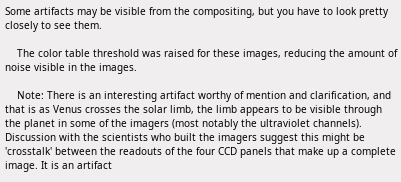Some artifacts may be visible from the compositing, but you have to look pretty closely to see them.

    The color table threshold was raised for these images, reducing the amount of noise visible in the images.

    Note: There is an interesting artifact worthy of mention and clarification, and that is as Venus crosses the solar limb, the limb appears to be visible through the planet in some of the imagers (most notably the ultraviolet channels). Discussion with the scientists who built the imagers suggest this might be 'crosstalk' between the readouts of the four CCD panels that make up a complete image. It is an artifact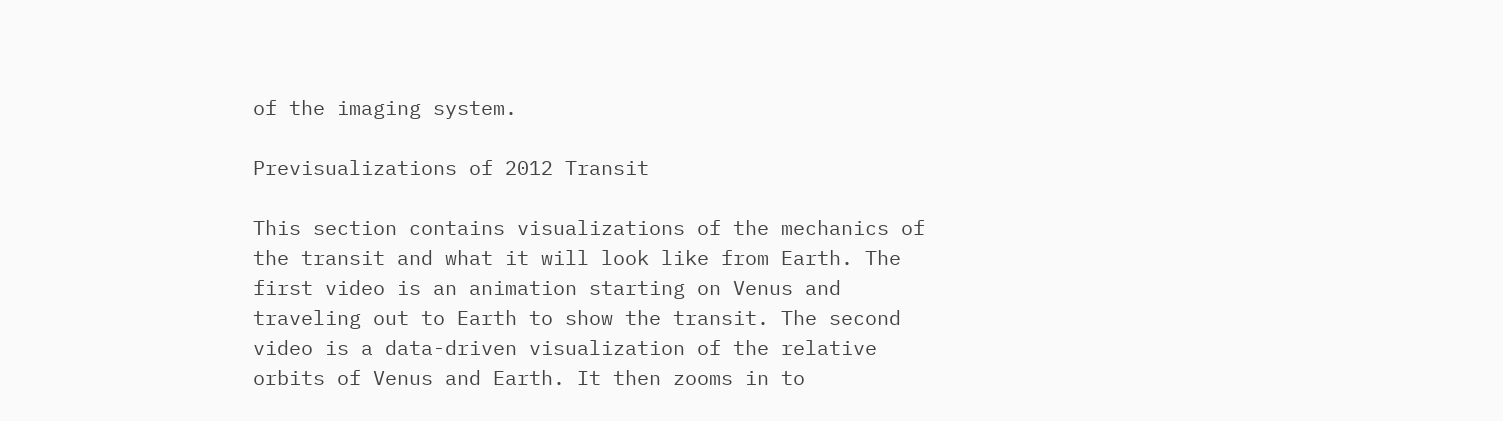of the imaging system.

Previsualizations of 2012 Transit

This section contains visualizations of the mechanics of the transit and what it will look like from Earth. The first video is an animation starting on Venus and traveling out to Earth to show the transit. The second video is a data-driven visualization of the relative orbits of Venus and Earth. It then zooms in to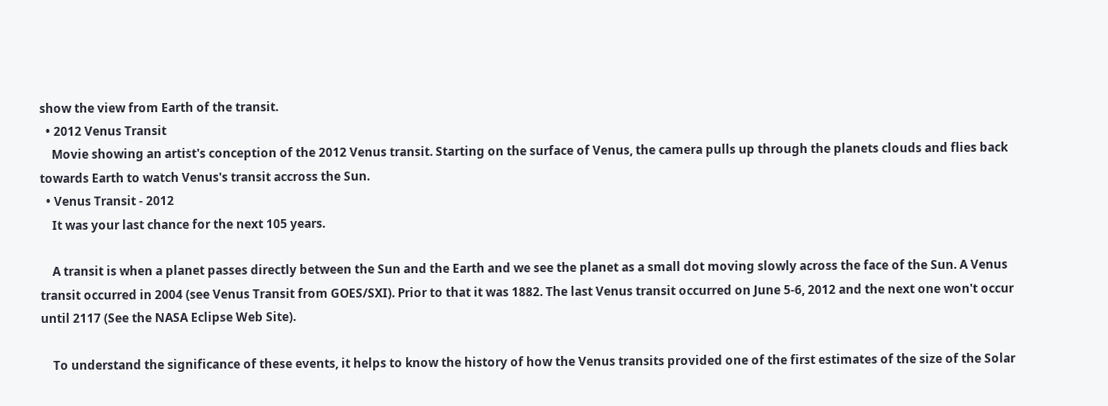show the view from Earth of the transit.
  • 2012 Venus Transit
    Movie showing an artist's conception of the 2012 Venus transit. Starting on the surface of Venus, the camera pulls up through the planets clouds and flies back towards Earth to watch Venus's transit accross the Sun.
  • Venus Transit - 2012
    It was your last chance for the next 105 years.

    A transit is when a planet passes directly between the Sun and the Earth and we see the planet as a small dot moving slowly across the face of the Sun. A Venus transit occurred in 2004 (see Venus Transit from GOES/SXI). Prior to that it was 1882. The last Venus transit occurred on June 5-6, 2012 and the next one won't occur until 2117 (See the NASA Eclipse Web Site).

    To understand the significance of these events, it helps to know the history of how the Venus transits provided one of the first estimates of the size of the Solar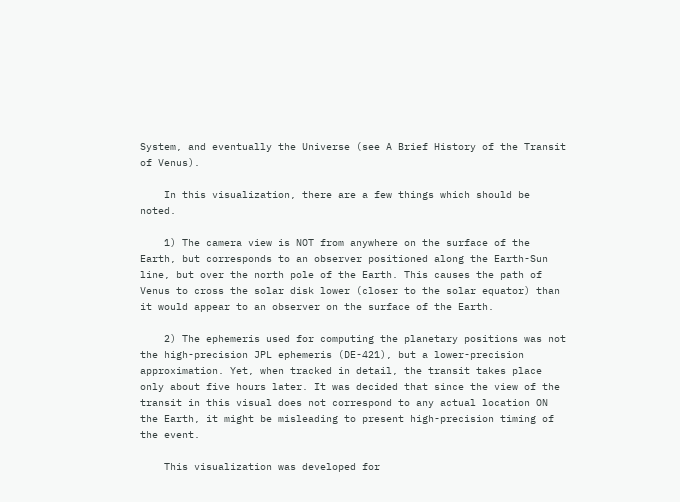System, and eventually the Universe (see A Brief History of the Transit of Venus).

    In this visualization, there are a few things which should be noted.

    1) The camera view is NOT from anywhere on the surface of the Earth, but corresponds to an observer positioned along the Earth-Sun line, but over the north pole of the Earth. This causes the path of Venus to cross the solar disk lower (closer to the solar equator) than it would appear to an observer on the surface of the Earth.

    2) The ephemeris used for computing the planetary positions was not the high-precision JPL ephemeris (DE-421), but a lower-precision approximation. Yet, when tracked in detail, the transit takes place only about five hours later. It was decided that since the view of the transit in this visual does not correspond to any actual location ON the Earth, it might be misleading to present high-precision timing of the event.

    This visualization was developed for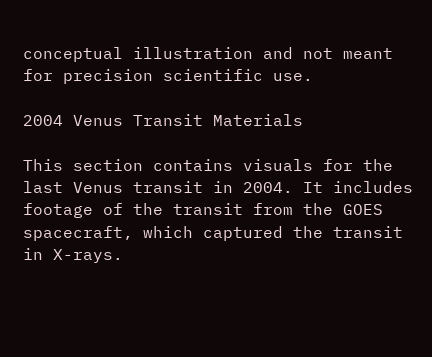conceptual illustration and not meant for precision scientific use.

2004 Venus Transit Materials

This section contains visuals for the last Venus transit in 2004. It includes footage of the transit from the GOES spacecraft, which captured the transit in X-rays.